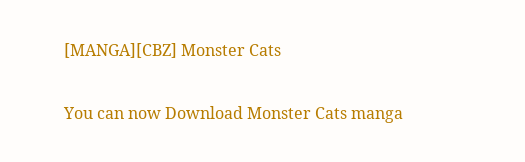[MANGA][CBZ] Monster Cats

You can now Download Monster Cats manga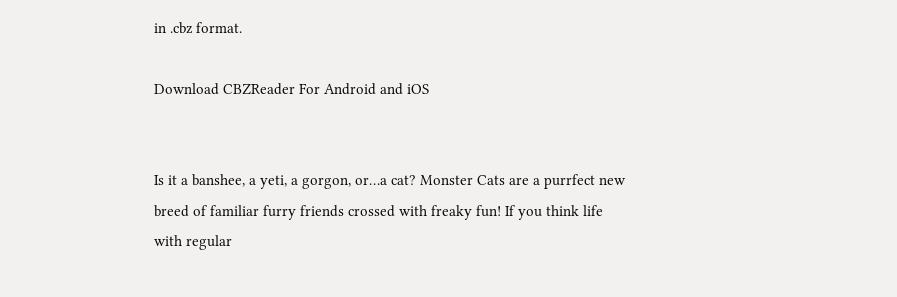in .cbz format.

Download CBZReader For Android and iOS


Is it a banshee, a yeti, a gorgon, or…a cat? Monster Cats are a purrfect new breed of familiar furry friends crossed with freaky fun! If you think life with regular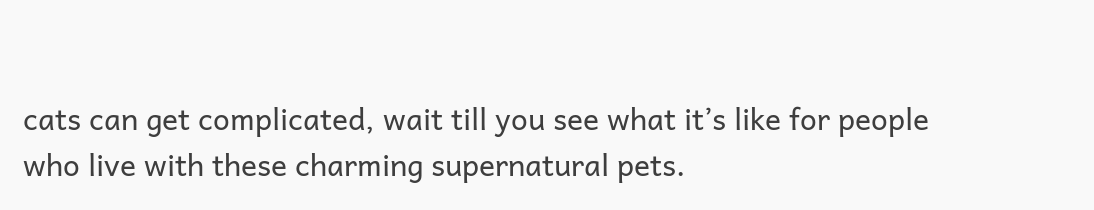cats can get complicated, wait till you see what it’s like for people who live with these charming supernatural pets.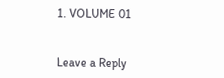1. VOLUME 01


Leave a Reply